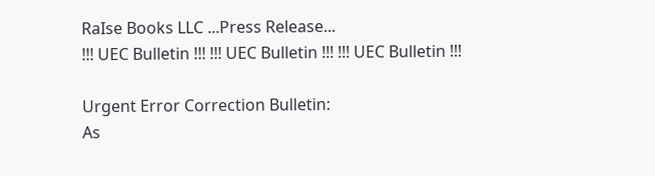RaIse Books LLC ...Press Release...
!!! UEC Bulletin !!! !!! UEC Bulletin !!! !!! UEC Bulletin !!!

Urgent Error Correction Bulletin:
As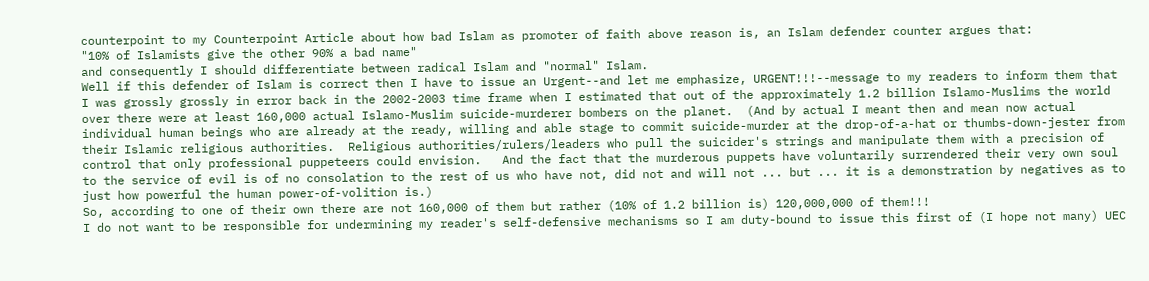counterpoint to my Counterpoint Article about how bad Islam as promoter of faith above reason is, an Islam defender counter argues that:
"10% of Islamists give the other 90% a bad name"
and consequently I should differentiate between radical Islam and "normal" Islam.
Well if this defender of Islam is correct then I have to issue an Urgent--and let me emphasize, URGENT!!!--message to my readers to inform them that I was grossly grossly in error back in the 2002-2003 time frame when I estimated that out of the approximately 1.2 billion Islamo-Muslims the world over there were at least 160,000 actual Islamo-Muslim suicide-murderer bombers on the planet.  (And by actual I meant then and mean now actual individual human beings who are already at the ready, willing and able stage to commit suicide-murder at the drop-of-a-hat or thumbs-down-jester from their Islamic religious authorities.  Religious authorities/rulers/leaders who pull the suicider's strings and manipulate them with a precision of control that only professional puppeteers could envision.   And the fact that the murderous puppets have voluntarily surrendered their very own soul to the service of evil is of no consolation to the rest of us who have not, did not and will not ... but ... it is a demonstration by negatives as to just how powerful the human power-of-volition is.)
So, according to one of their own there are not 160,000 of them but rather (10% of 1.2 billion is) 120,000,000 of them!!!
I do not want to be responsible for undermining my reader's self-defensive mechanisms so I am duty-bound to issue this first of (I hope not many) UEC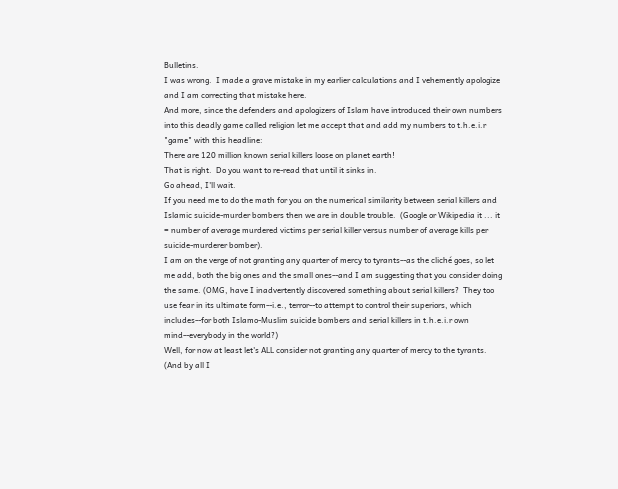Bulletins.
I was wrong.  I made a grave mistake in my earlier calculations and I vehemently apologize and I am correcting that mistake here.
And more, since the defenders and apologizers of Islam have introduced their own numbers into this deadly game called religion let me accept that and add my numbers to t.h.e.i.r  "game" with this headline:
There are 120 million known serial killers loose on planet earth!
That is right.  Do you want to re-read that until it sinks in.
Go ahead, I'll wait.
If you need me to do the math for you on the numerical similarity between serial killers and Islamic suicide-murder bombers then we are in double trouble.  (Google or Wikipedia it ... it = number of average murdered victims per serial killer versus number of average kills per suicide-murderer bomber).
I am on the verge of not granting any quarter of mercy to tyrants--as the cliché goes, so let me add, both the big ones and the small ones--and I am suggesting that you consider doing the same. (OMG, have I inadvertently discovered something about serial killers?  They too use fear in its ultimate form--i.e., terror--to attempt to control their superiors, which includes--for both Islamo-Muslim suicide bombers and serial killers in t.h.e.i.r own mind--everybody in the world?)
Well, for now at least let's ALL consider not granting any quarter of mercy to the tyrants.
(And by all I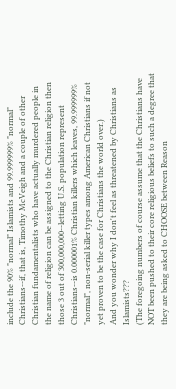include the 90% "normal" Islamists and 99.999999% "normal" Christians--if, that is, Timothy McVeigh and a couple of other Christian fundamentalists who have actually murdered people in the name of religion can be assigned to the Christian religion then those 3 out of 300,000,000--letting U.S. population represent Christians--is 0.000001% Christian killers which leaves, 99.999999% "normal", non-serial killer types among American Christians if not yet proven to be the case for Christians the world over.)
And you wonder why I don't feel as threatened by Christians as Islamists???
(The foregoing numbers of course assume that the Christians have NOT been pushed to their core religious beliefs to such a degree that they are being asked to CHOOSE between Reason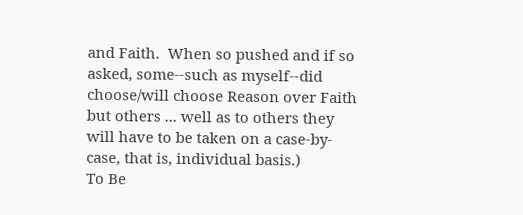and Faith.  When so pushed and if so asked, some--such as myself--did choose/will choose Reason over Faith but others ... well as to others they will have to be taken on a case-by-case, that is, individual basis.)
To Be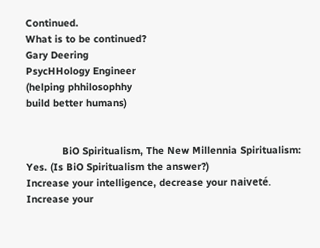Continued.
What is to be continued?
Gary Deering
PsycHHology Engineer
(helping phhilosophhy
build better humans)


            BiO Spiritualism, The New Millennia Spiritualism:
Yes. (Is BiO Spiritualism the answer?)
Increase your intelligence, decrease your naiveté.
Increase your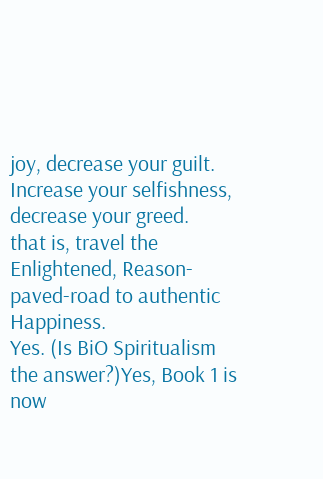joy, decrease your guilt.
Increase your selfishness, decrease your greed.
that is, travel the Enlightened, Reason-paved-road to authentic Happiness.
Yes. (Is BiO Spiritualism the answer?)Yes, Book 1 is now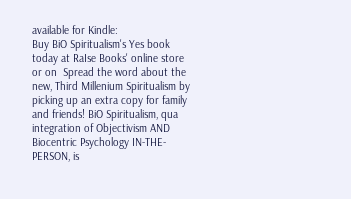available for Kindle:
Buy BiO Spiritualism's Yes book today at RaIse Books' online store or on  Spread the word about the new, Third Millenium Spiritualism by picking up an extra copy for family and friends! BiO Spiritualism, qua integration of Objectivism AND Biocentric Psychology IN-THE-PERSON, is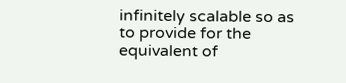infinitely scalable so as to provide for the equivalent of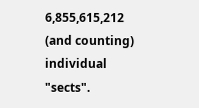6,855,615,212 (and counting) individual "sects".